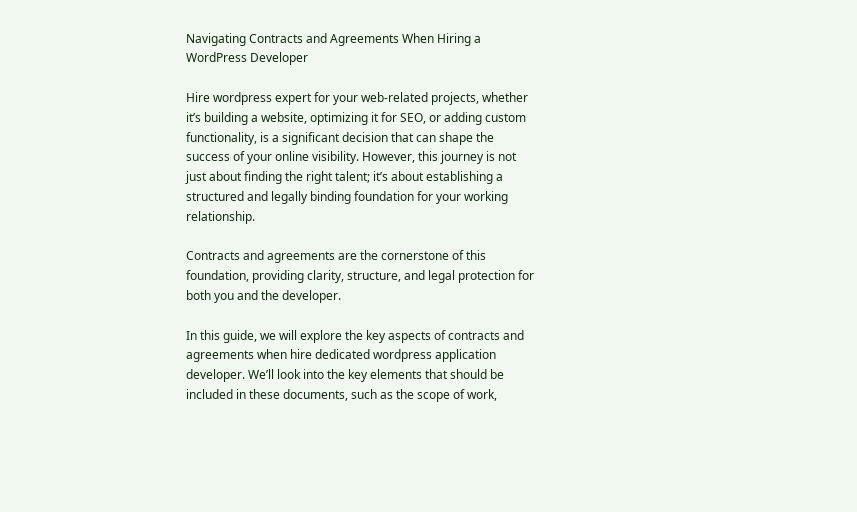Navigating Contracts and Agreements When Hiring a WordPress Developer

Hire wordpress expert for your web-related projects, whether it’s building a website, optimizing it for SEO, or adding custom functionality, is a significant decision that can shape the success of your online visibility. However, this journey is not just about finding the right talent; it’s about establishing a structured and legally binding foundation for your working relationship.

Contracts and agreements are the cornerstone of this foundation, providing clarity, structure, and legal protection for both you and the developer.

In this guide, we will explore the key aspects of contracts and agreements when hire dedicated wordpress application developer. We’ll look into the key elements that should be included in these documents, such as the scope of work,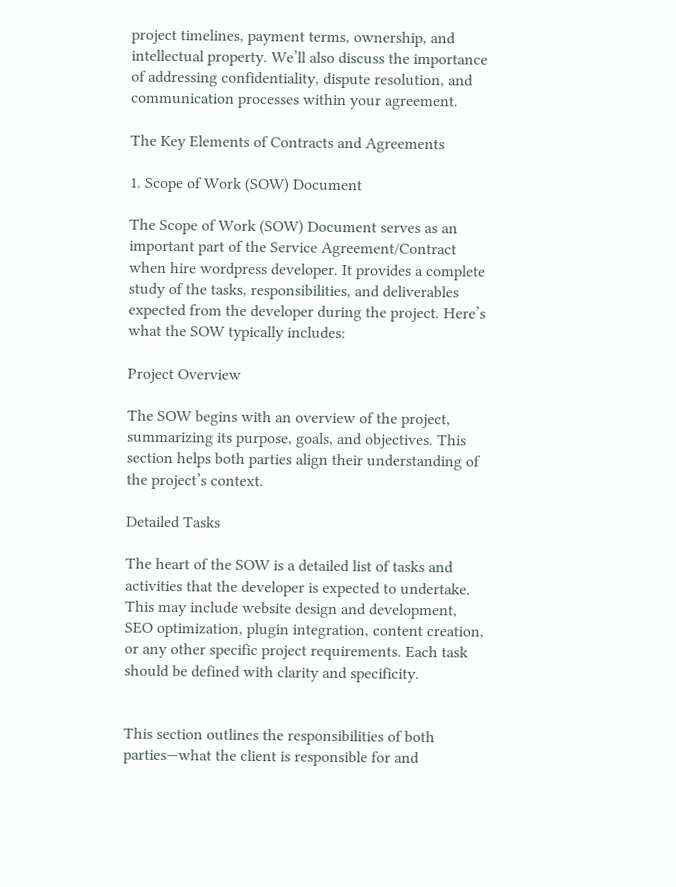project timelines, payment terms, ownership, and intellectual property. We’ll also discuss the importance of addressing confidentiality, dispute resolution, and communication processes within your agreement.

The Key Elements of Contracts and Agreements

1. Scope of Work (SOW) Document

The Scope of Work (SOW) Document serves as an important part of the Service Agreement/Contract when hire wordpress developer. It provides a complete study of the tasks, responsibilities, and deliverables expected from the developer during the project. Here’s what the SOW typically includes:

Project Overview

The SOW begins with an overview of the project, summarizing its purpose, goals, and objectives. This section helps both parties align their understanding of the project’s context.

Detailed Tasks

The heart of the SOW is a detailed list of tasks and activities that the developer is expected to undertake. This may include website design and development, SEO optimization, plugin integration, content creation, or any other specific project requirements. Each task should be defined with clarity and specificity.


This section outlines the responsibilities of both parties—what the client is responsible for and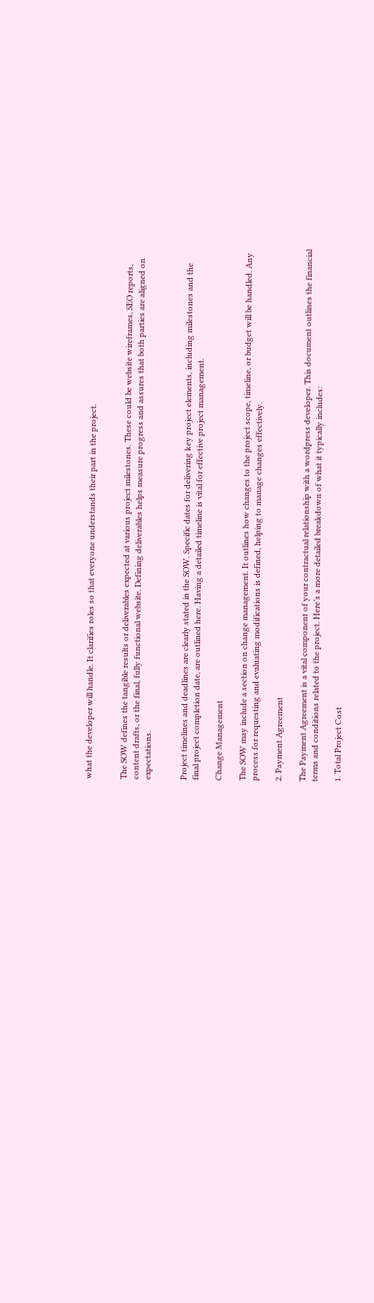what the developer will handle. It clarifies roles so that everyone understands their part in the project.


The SOW defines the tangible results or deliverables expected at various project milestones. These could be website wireframes, SEO reports, content drafts, or the final, fully functional website. Defining deliverables helps measure progress and assures that both parties are aligned on expectations.


Project timelines and deadlines are clearly stated in the SOW. Specific dates for delivering key project elements, including milestones and the final project completion date, are outlined here. Having a detailed timeline is vital for effective project management.

Change Management

The SOW may include a section on change management. It outlines how changes to the project scope, timeline, or budget will be handled. Any process for requesting and evaluating modifications is defined, helping to manage changes effectively.

2. Payment Agreement

The Payment Agreement is a vital component of your contractual relationship with a wordpress developer. This document outlines the financial terms and conditions related to the project. Here’s a more detailed breakdown of what it typically includes:

1. Total Project Cost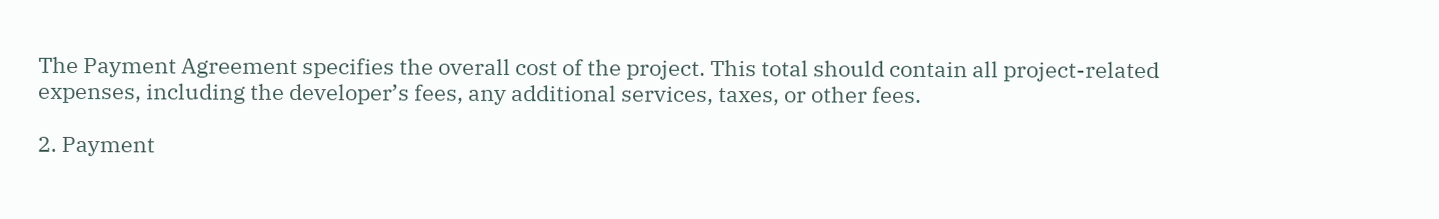The Payment Agreement specifies the overall cost of the project. This total should contain all project-related expenses, including the developer’s fees, any additional services, taxes, or other fees.

2. Payment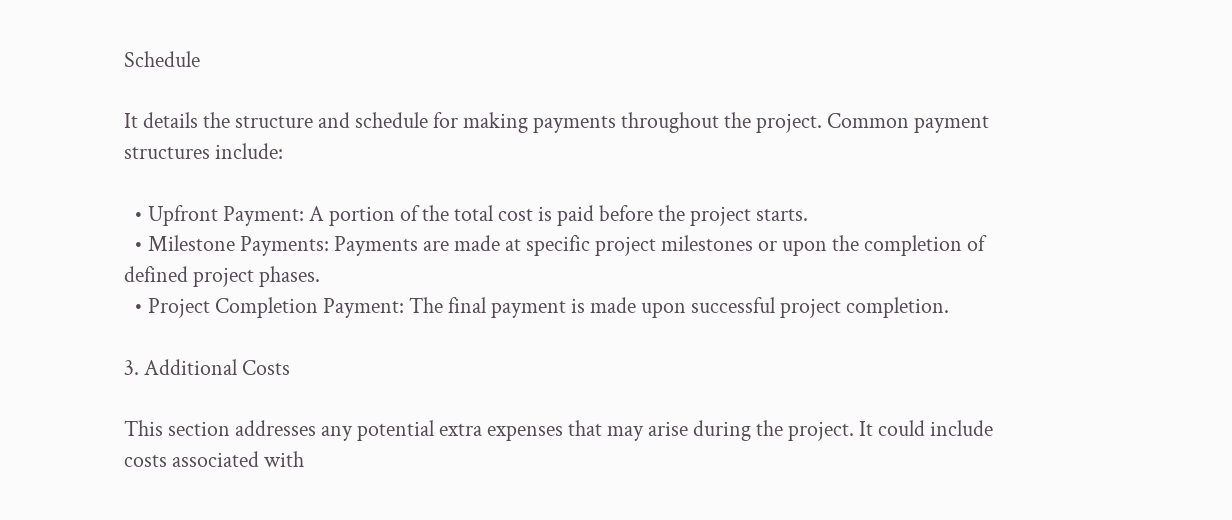Schedule

It details the structure and schedule for making payments throughout the project. Common payment structures include:

  • Upfront Payment: A portion of the total cost is paid before the project starts.
  • Milestone Payments: Payments are made at specific project milestones or upon the completion of defined project phases.
  • Project Completion Payment: The final payment is made upon successful project completion.

3. Additional Costs

This section addresses any potential extra expenses that may arise during the project. It could include costs associated with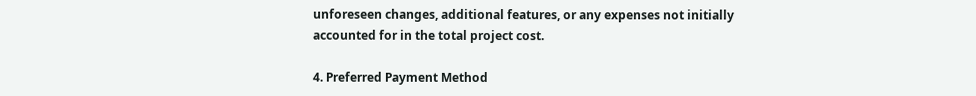unforeseen changes, additional features, or any expenses not initially accounted for in the total project cost.

4. Preferred Payment Method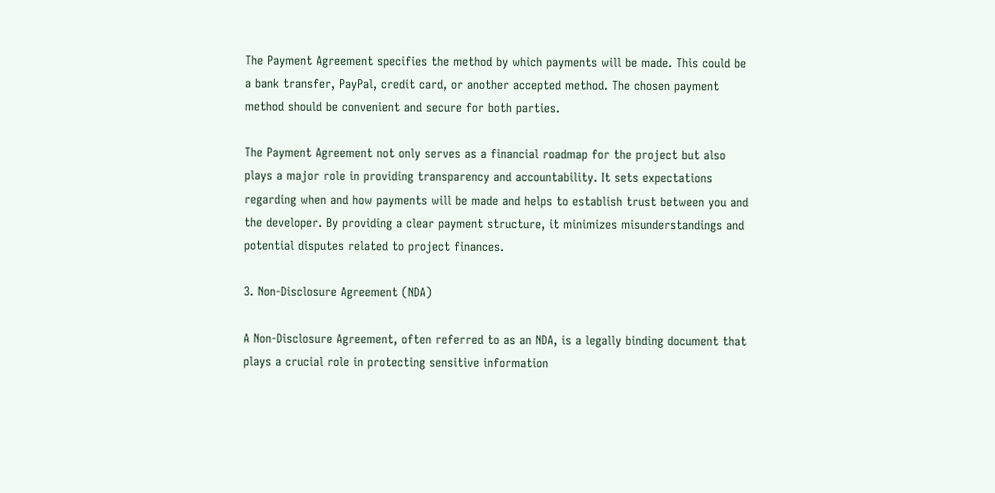The Payment Agreement specifies the method by which payments will be made. This could be a bank transfer, PayPal, credit card, or another accepted method. The chosen payment method should be convenient and secure for both parties.

The Payment Agreement not only serves as a financial roadmap for the project but also plays a major role in providing transparency and accountability. It sets expectations regarding when and how payments will be made and helps to establish trust between you and the developer. By providing a clear payment structure, it minimizes misunderstandings and potential disputes related to project finances.

3. Non-Disclosure Agreement (NDA)

A Non-Disclosure Agreement, often referred to as an NDA, is a legally binding document that plays a crucial role in protecting sensitive information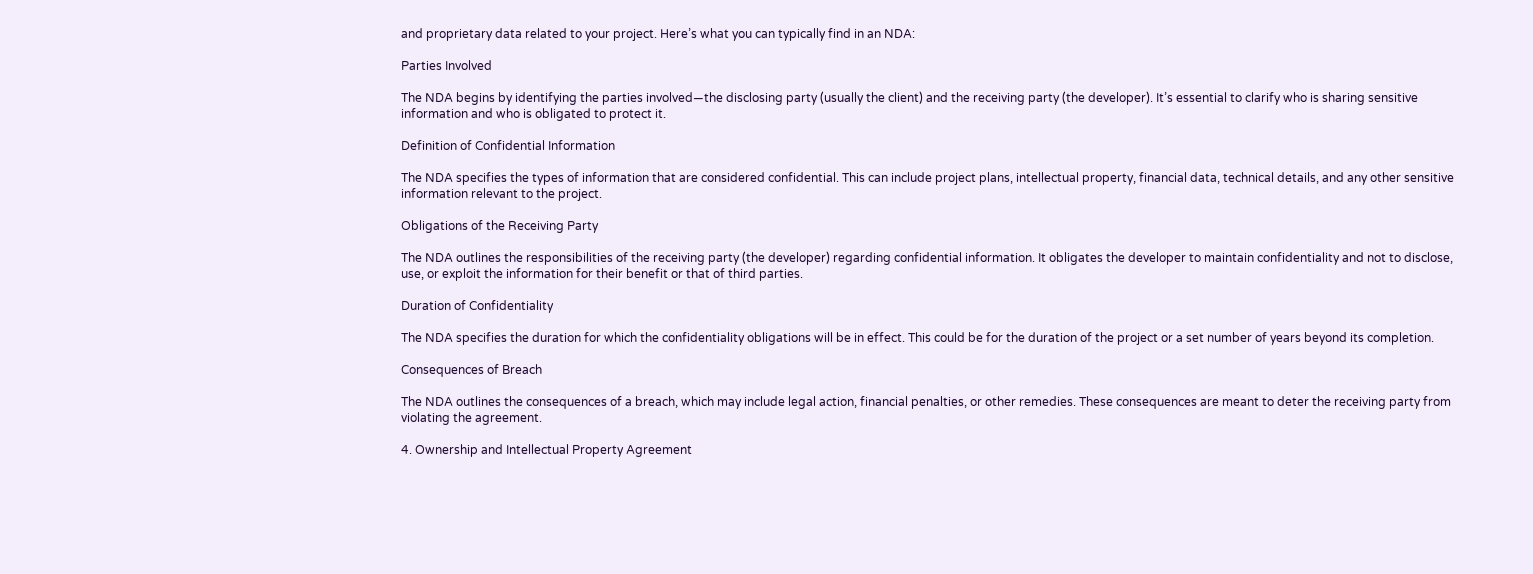and proprietary data related to your project. Here’s what you can typically find in an NDA:

Parties Involved

The NDA begins by identifying the parties involved—the disclosing party (usually the client) and the receiving party (the developer). It’s essential to clarify who is sharing sensitive information and who is obligated to protect it.

Definition of Confidential Information

The NDA specifies the types of information that are considered confidential. This can include project plans, intellectual property, financial data, technical details, and any other sensitive information relevant to the project.

Obligations of the Receiving Party

The NDA outlines the responsibilities of the receiving party (the developer) regarding confidential information. It obligates the developer to maintain confidentiality and not to disclose, use, or exploit the information for their benefit or that of third parties.

Duration of Confidentiality

The NDA specifies the duration for which the confidentiality obligations will be in effect. This could be for the duration of the project or a set number of years beyond its completion.

Consequences of Breach

The NDA outlines the consequences of a breach, which may include legal action, financial penalties, or other remedies. These consequences are meant to deter the receiving party from violating the agreement.

4. Ownership and Intellectual Property Agreement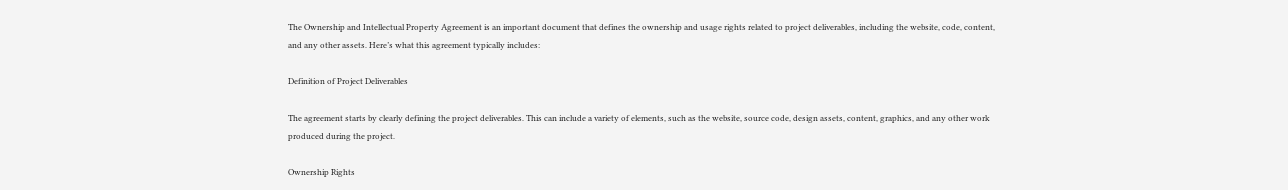The Ownership and Intellectual Property Agreement is an important document that defines the ownership and usage rights related to project deliverables, including the website, code, content, and any other assets. Here’s what this agreement typically includes:

Definition of Project Deliverables

The agreement starts by clearly defining the project deliverables. This can include a variety of elements, such as the website, source code, design assets, content, graphics, and any other work produced during the project.

Ownership Rights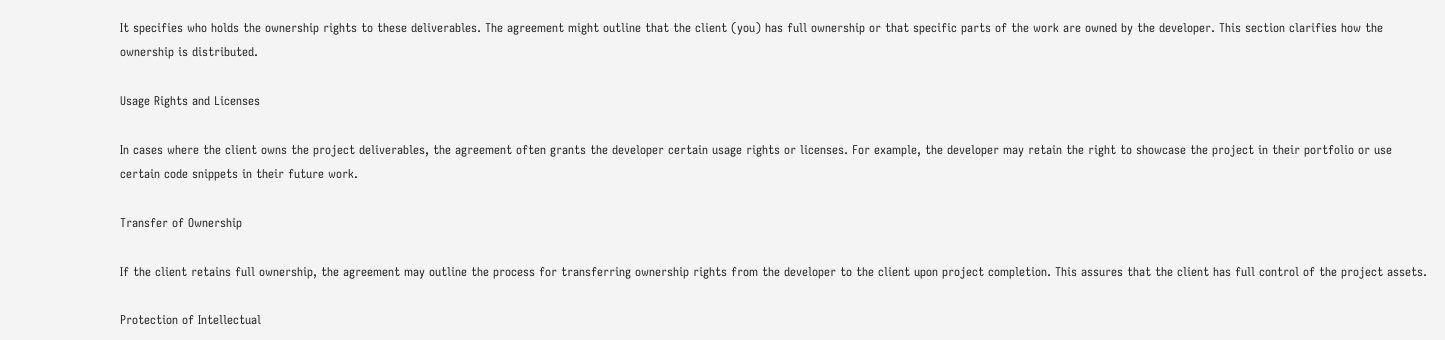It specifies who holds the ownership rights to these deliverables. The agreement might outline that the client (you) has full ownership or that specific parts of the work are owned by the developer. This section clarifies how the ownership is distributed.

Usage Rights and Licenses

In cases where the client owns the project deliverables, the agreement often grants the developer certain usage rights or licenses. For example, the developer may retain the right to showcase the project in their portfolio or use certain code snippets in their future work.

Transfer of Ownership

If the client retains full ownership, the agreement may outline the process for transferring ownership rights from the developer to the client upon project completion. This assures that the client has full control of the project assets.

Protection of Intellectual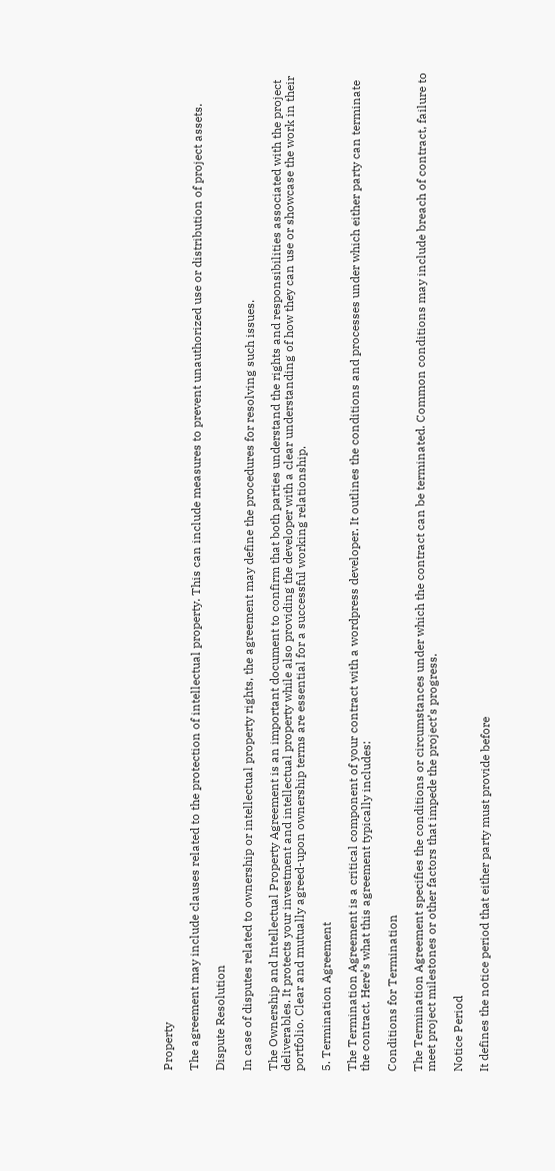Property

The agreement may include clauses related to the protection of intellectual property. This can include measures to prevent unauthorized use or distribution of project assets.

Dispute Resolution

In case of disputes related to ownership or intellectual property rights, the agreement may define the procedures for resolving such issues.

The Ownership and Intellectual Property Agreement is an important document to confirm that both parties understand the rights and responsibilities associated with the project deliverables. It protects your investment and intellectual property while also providing the developer with a clear understanding of how they can use or showcase the work in their portfolio. Clear and mutually agreed-upon ownership terms are essential for a successful working relationship.

5. Termination Agreement

The Termination Agreement is a critical component of your contract with a wordpress developer. It outlines the conditions and processes under which either party can terminate the contract. Here’s what this agreement typically includes:

Conditions for Termination

The Termination Agreement specifies the conditions or circumstances under which the contract can be terminated. Common conditions may include breach of contract, failure to meet project milestones or other factors that impede the project’s progress.

Notice Period

It defines the notice period that either party must provide before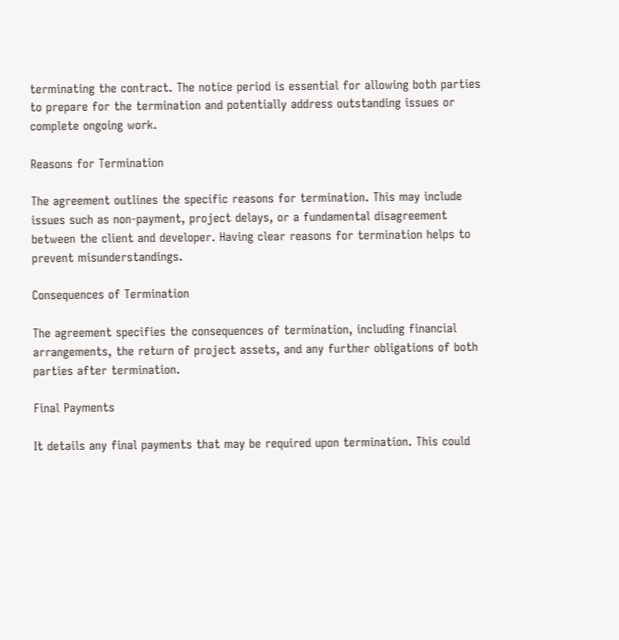terminating the contract. The notice period is essential for allowing both parties to prepare for the termination and potentially address outstanding issues or complete ongoing work.

Reasons for Termination

The agreement outlines the specific reasons for termination. This may include issues such as non-payment, project delays, or a fundamental disagreement between the client and developer. Having clear reasons for termination helps to prevent misunderstandings.

Consequences of Termination

The agreement specifies the consequences of termination, including financial arrangements, the return of project assets, and any further obligations of both parties after termination.

Final Payments

It details any final payments that may be required upon termination. This could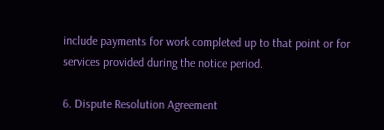include payments for work completed up to that point or for services provided during the notice period.

6. Dispute Resolution Agreement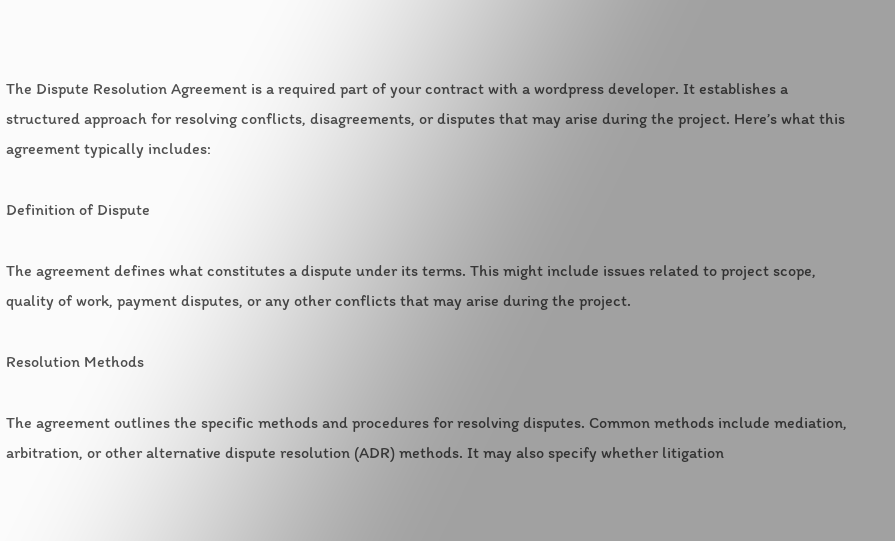The Dispute Resolution Agreement is a required part of your contract with a wordpress developer. It establishes a structured approach for resolving conflicts, disagreements, or disputes that may arise during the project. Here’s what this agreement typically includes:

Definition of Dispute

The agreement defines what constitutes a dispute under its terms. This might include issues related to project scope, quality of work, payment disputes, or any other conflicts that may arise during the project.

Resolution Methods

The agreement outlines the specific methods and procedures for resolving disputes. Common methods include mediation, arbitration, or other alternative dispute resolution (ADR) methods. It may also specify whether litigation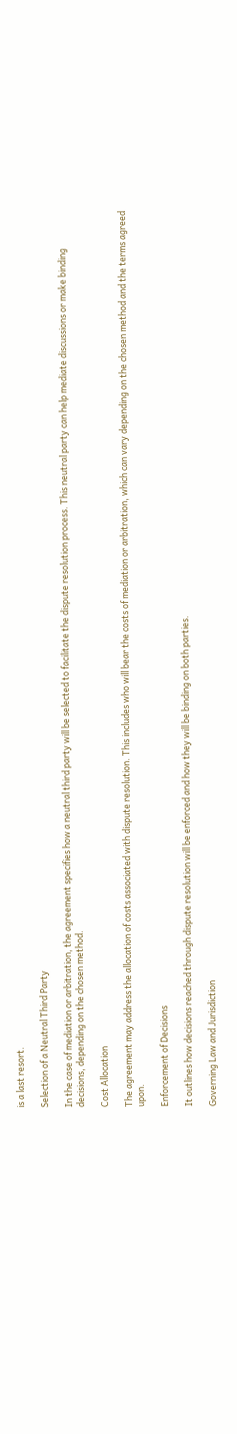is a last resort.

Selection of a Neutral Third Party

In the case of mediation or arbitration, the agreement specifies how a neutral third party will be selected to facilitate the dispute resolution process. This neutral party can help mediate discussions or make binding decisions, depending on the chosen method.

Cost Allocation

The agreement may address the allocation of costs associated with dispute resolution. This includes who will bear the costs of mediation or arbitration, which can vary depending on the chosen method and the terms agreed upon.

Enforcement of Decisions

It outlines how decisions reached through dispute resolution will be enforced and how they will be binding on both parties.

Governing Law and Jurisdiction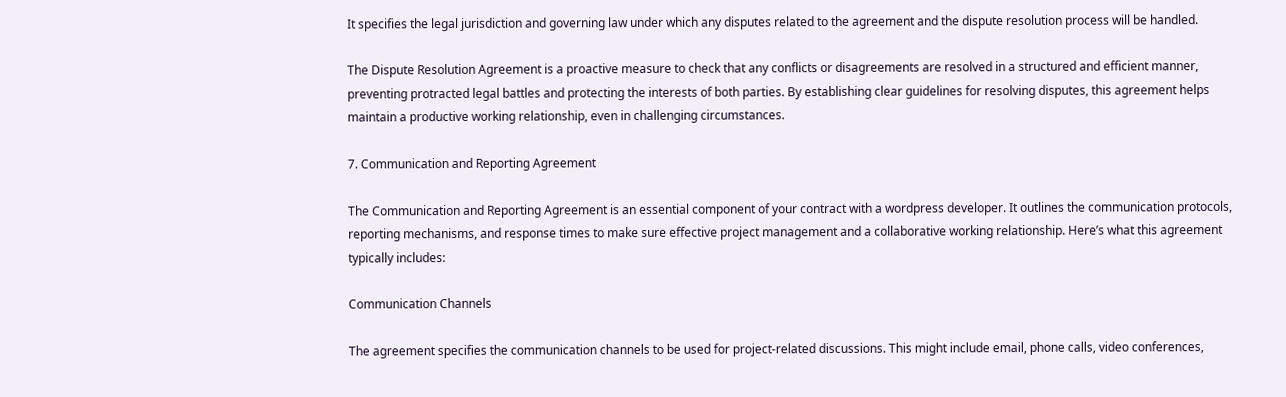It specifies the legal jurisdiction and governing law under which any disputes related to the agreement and the dispute resolution process will be handled.

The Dispute Resolution Agreement is a proactive measure to check that any conflicts or disagreements are resolved in a structured and efficient manner, preventing protracted legal battles and protecting the interests of both parties. By establishing clear guidelines for resolving disputes, this agreement helps maintain a productive working relationship, even in challenging circumstances.

7. Communication and Reporting Agreement

The Communication and Reporting Agreement is an essential component of your contract with a wordpress developer. It outlines the communication protocols, reporting mechanisms, and response times to make sure effective project management and a collaborative working relationship. Here’s what this agreement typically includes:

Communication Channels

The agreement specifies the communication channels to be used for project-related discussions. This might include email, phone calls, video conferences,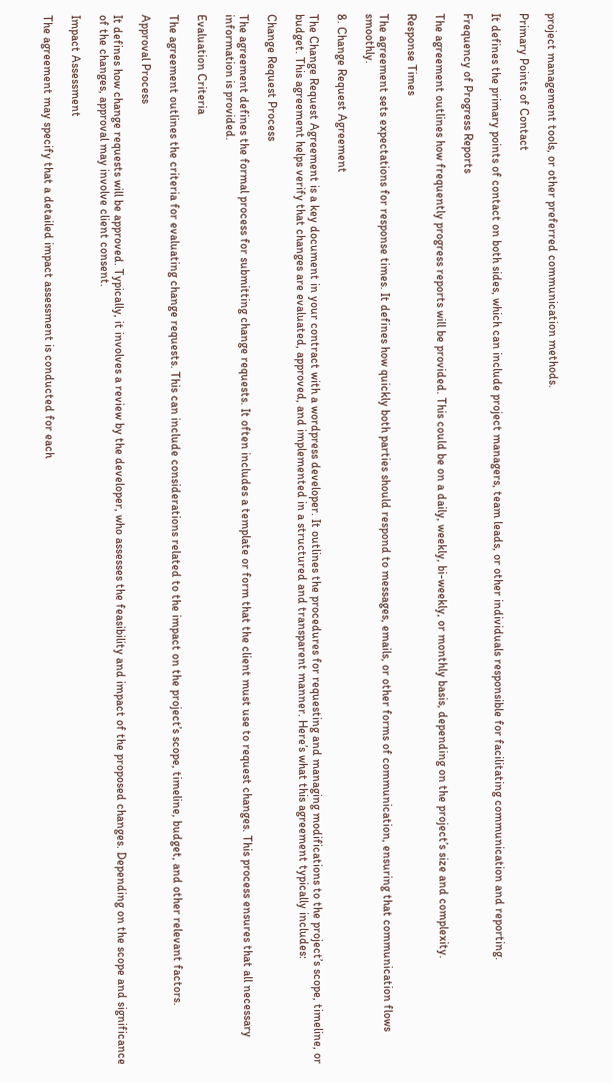project management tools, or other preferred communication methods.

Primary Points of Contact

It defines the primary points of contact on both sides, which can include project managers, team leads, or other individuals responsible for facilitating communication and reporting.

Frequency of Progress Reports

The agreement outlines how frequently progress reports will be provided. This could be on a daily, weekly, bi-weekly, or monthly basis, depending on the project’s size and complexity.

Response Times

The agreement sets expectations for response times. It defines how quickly both parties should respond to messages, emails, or other forms of communication, ensuring that communication flows smoothly.

8. Change Request Agreement

The Change Request Agreement is a key document in your contract with a wordpress developer. It outlines the procedures for requesting and managing modifications to the project’s scope, timeline, or budget. This agreement helps verify that changes are evaluated, approved, and implemented in a structured and transparent manner. Here’s what this agreement typically includes:

Change Request Process

The agreement defines the formal process for submitting change requests. It often includes a template or form that the client must use to request changes. This process ensures that all necessary information is provided.

Evaluation Criteria

The agreement outlines the criteria for evaluating change requests. This can include considerations related to the impact on the project’s scope, timeline, budget, and other relevant factors.

Approval Process

It defines how change requests will be approved. Typically, it involves a review by the developer, who assesses the feasibility and impact of the proposed changes. Depending on the scope and significance of the changes, approval may involve client consent.

Impact Assessment

The agreement may specify that a detailed impact assessment is conducted for each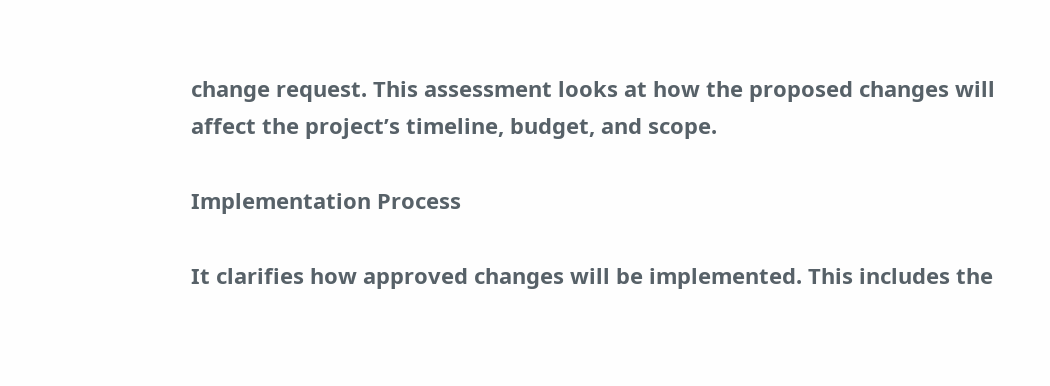change request. This assessment looks at how the proposed changes will affect the project’s timeline, budget, and scope.

Implementation Process

It clarifies how approved changes will be implemented. This includes the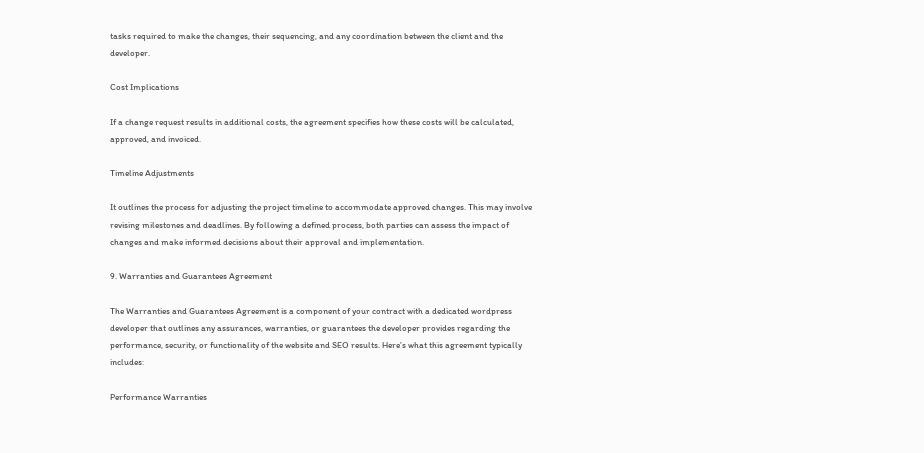tasks required to make the changes, their sequencing, and any coordination between the client and the developer.

Cost Implications

If a change request results in additional costs, the agreement specifies how these costs will be calculated, approved, and invoiced.

Timeline Adjustments

It outlines the process for adjusting the project timeline to accommodate approved changes. This may involve revising milestones and deadlines. By following a defined process, both parties can assess the impact of changes and make informed decisions about their approval and implementation.

9. Warranties and Guarantees Agreement

The Warranties and Guarantees Agreement is a component of your contract with a dedicated wordpress developer that outlines any assurances, warranties, or guarantees the developer provides regarding the performance, security, or functionality of the website and SEO results. Here’s what this agreement typically includes:

Performance Warranties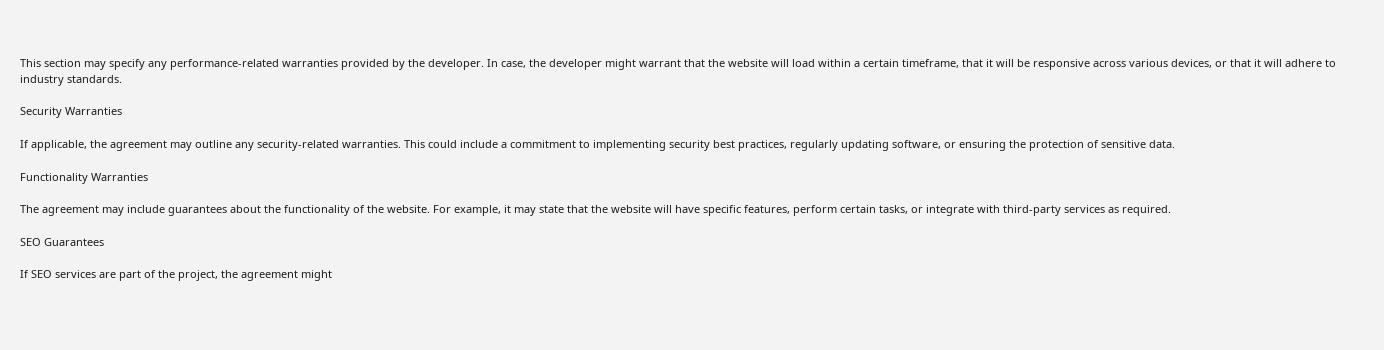This section may specify any performance-related warranties provided by the developer. In case, the developer might warrant that the website will load within a certain timeframe, that it will be responsive across various devices, or that it will adhere to industry standards.

Security Warranties

If applicable, the agreement may outline any security-related warranties. This could include a commitment to implementing security best practices, regularly updating software, or ensuring the protection of sensitive data.

Functionality Warranties

The agreement may include guarantees about the functionality of the website. For example, it may state that the website will have specific features, perform certain tasks, or integrate with third-party services as required.

SEO Guarantees

If SEO services are part of the project, the agreement might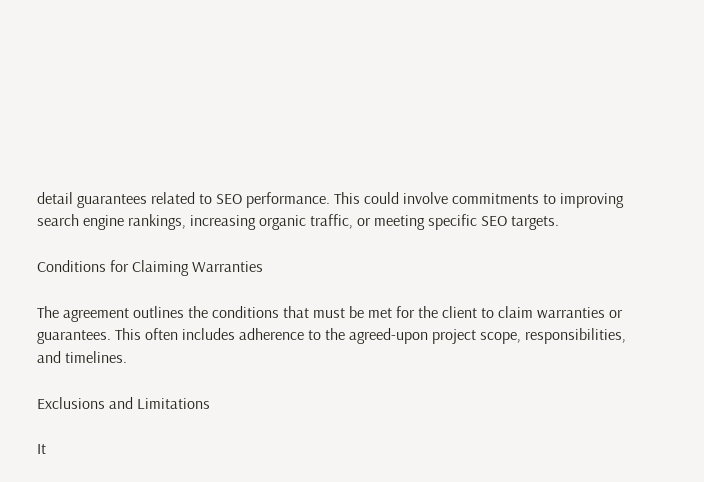detail guarantees related to SEO performance. This could involve commitments to improving search engine rankings, increasing organic traffic, or meeting specific SEO targets.

Conditions for Claiming Warranties

The agreement outlines the conditions that must be met for the client to claim warranties or guarantees. This often includes adherence to the agreed-upon project scope, responsibilities, and timelines.

Exclusions and Limitations

It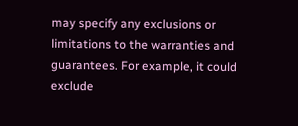may specify any exclusions or limitations to the warranties and guarantees. For example, it could exclude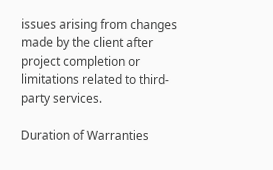issues arising from changes made by the client after project completion or limitations related to third-party services.

Duration of Warranties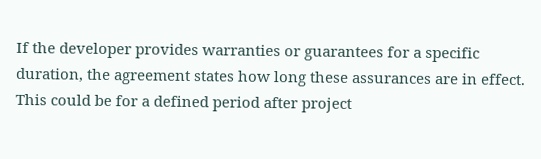If the developer provides warranties or guarantees for a specific duration, the agreement states how long these assurances are in effect. This could be for a defined period after project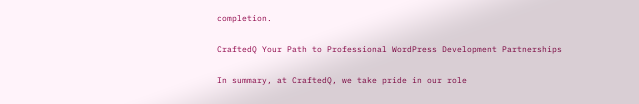completion.

CraftedQ Your Path to Professional WordPress Development Partnerships

In summary, at CraftedQ, we take pride in our role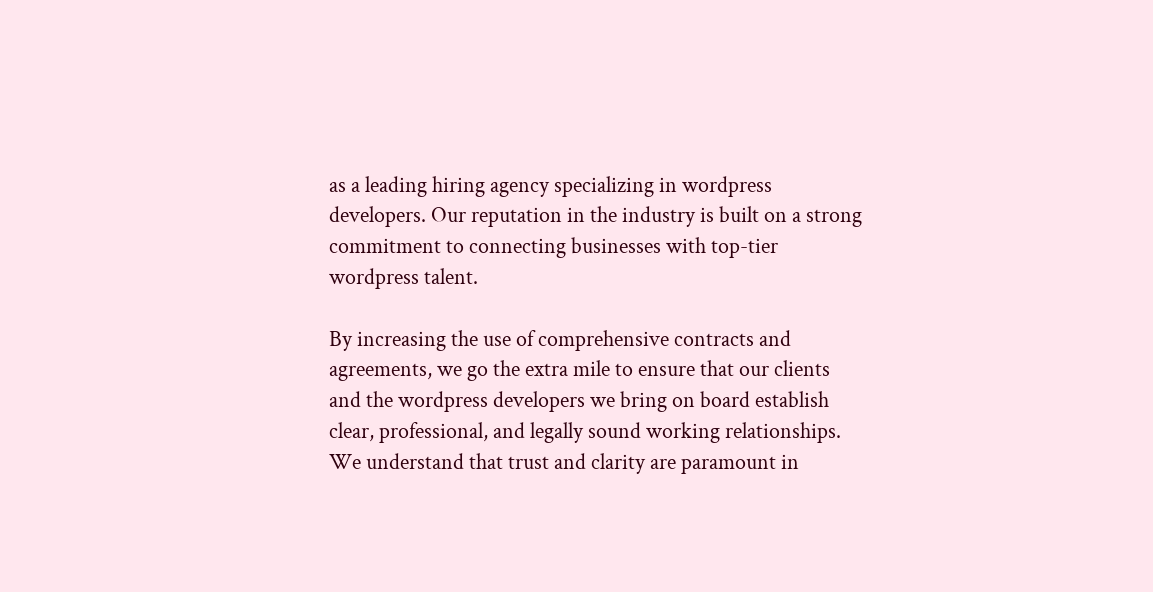as a leading hiring agency specializing in wordpress developers. Our reputation in the industry is built on a strong commitment to connecting businesses with top-tier wordpress talent.

By increasing the use of comprehensive contracts and agreements, we go the extra mile to ensure that our clients and the wordpress developers we bring on board establish clear, professional, and legally sound working relationships. We understand that trust and clarity are paramount in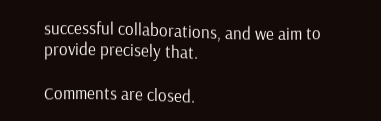successful collaborations, and we aim to provide precisely that.

Comments are closed.